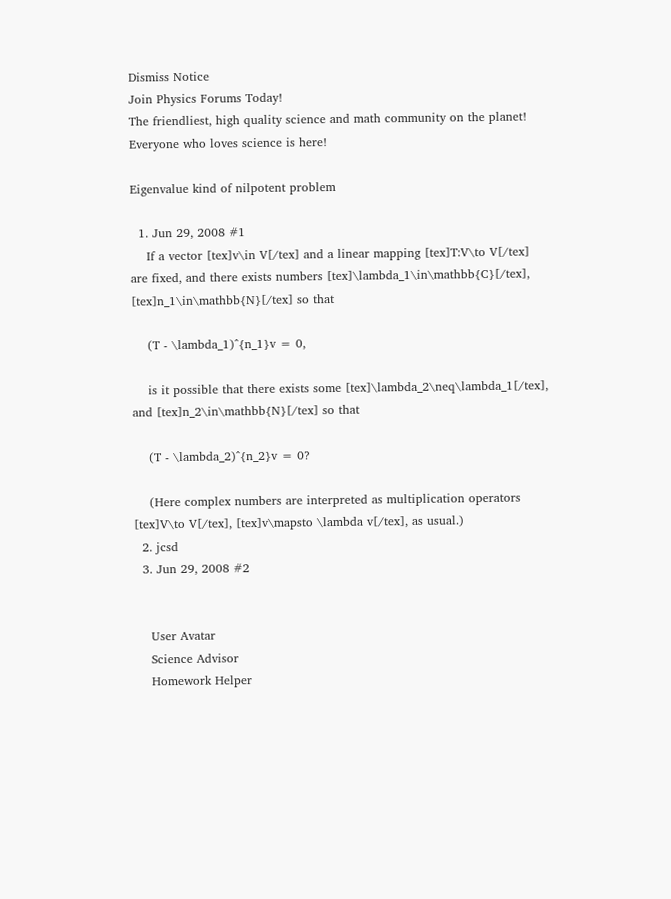Dismiss Notice
Join Physics Forums Today!
The friendliest, high quality science and math community on the planet! Everyone who loves science is here!

Eigenvalue kind of nilpotent problem

  1. Jun 29, 2008 #1
    If a vector [tex]v\in V[/tex] and a linear mapping [tex]T:V\to V[/tex] are fixed, and there exists numbers [tex]\lambda_1\in\mathbb{C}[/tex], [tex]n_1\in\mathbb{N}[/tex] so that

    (T - \lambda_1)^{n_1}v = 0,

    is it possible that there exists some [tex]\lambda_2\neq\lambda_1[/tex], and [tex]n_2\in\mathbb{N}[/tex] so that

    (T - \lambda_2)^{n_2}v = 0?

    (Here complex numbers are interpreted as multiplication operators [tex]V\to V[/tex], [tex]v\mapsto \lambda v[/tex], as usual.)
  2. jcsd
  3. Jun 29, 2008 #2


    User Avatar
    Science Advisor
    Homework Helper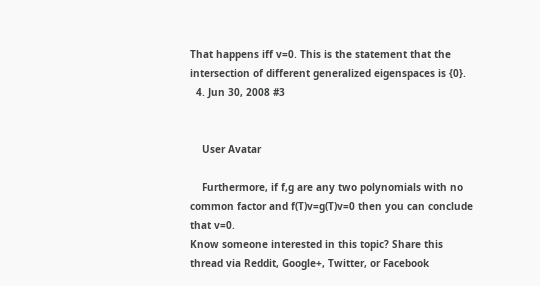That happens iff v=0. This is the statement that the intersection of different generalized eigenspaces is {0}.
  4. Jun 30, 2008 #3


    User Avatar

    Furthermore, if f,g are any two polynomials with no common factor and f(T)v=g(T)v=0 then you can conclude that v=0.
Know someone interested in this topic? Share this thread via Reddit, Google+, Twitter, or Facebook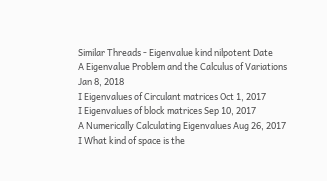Similar Threads - Eigenvalue kind nilpotent Date
A Eigenvalue Problem and the Calculus of Variations Jan 8, 2018
I Eigenvalues of Circulant matrices Oct 1, 2017
I Eigenvalues of block matrices Sep 10, 2017
A Numerically Calculating Eigenvalues Aug 26, 2017
I What kind of space is the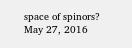space of spinors? May 27, 2016